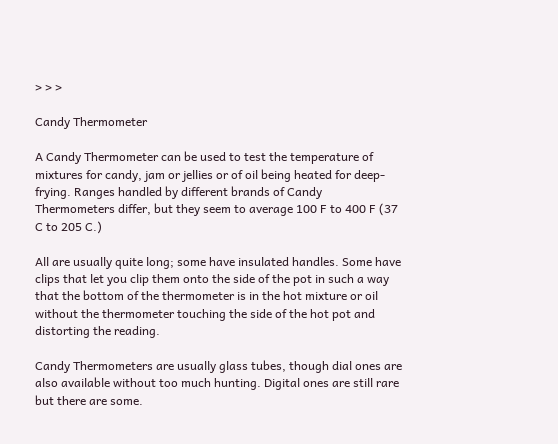> > >

Candy Thermometer

A Candy Thermometer can be used to test the temperature of mixtures for candy, jam or jellies or of oil being heated for deep-frying. Ranges handled by different brands of Candy Thermometers differ, but they seem to average 100 F to 400 F (37 C to 205 C.)

All are usually quite long; some have insulated handles. Some have clips that let you clip them onto the side of the pot in such a way that the bottom of the thermometer is in the hot mixture or oil without the thermometer touching the side of the hot pot and distorting the reading.

Candy Thermometers are usually glass tubes, though dial ones are also available without too much hunting. Digital ones are still rare but there are some.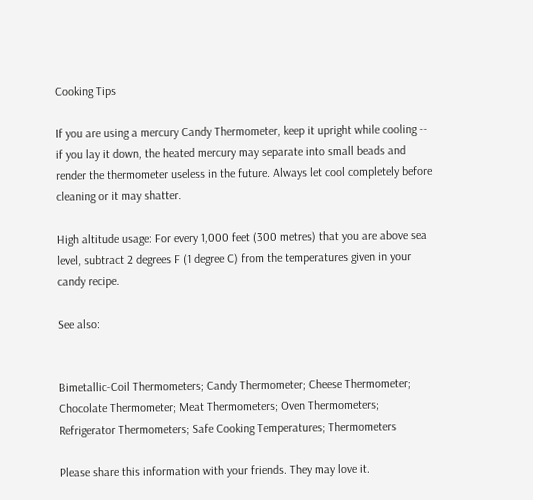Cooking Tips

If you are using a mercury Candy Thermometer, keep it upright while cooling -- if you lay it down, the heated mercury may separate into small beads and render the thermometer useless in the future. Always let cool completely before cleaning or it may shatter.

High altitude usage: For every 1,000 feet (300 metres) that you are above sea level, subtract 2 degrees F (1 degree C) from the temperatures given in your candy recipe.

See also:


Bimetallic-Coil Thermometers; Candy Thermometer; Cheese Thermometer; Chocolate Thermometer; Meat Thermometers; Oven Thermometers; Refrigerator Thermometers; Safe Cooking Temperatures; Thermometers

Please share this information with your friends. They may love it.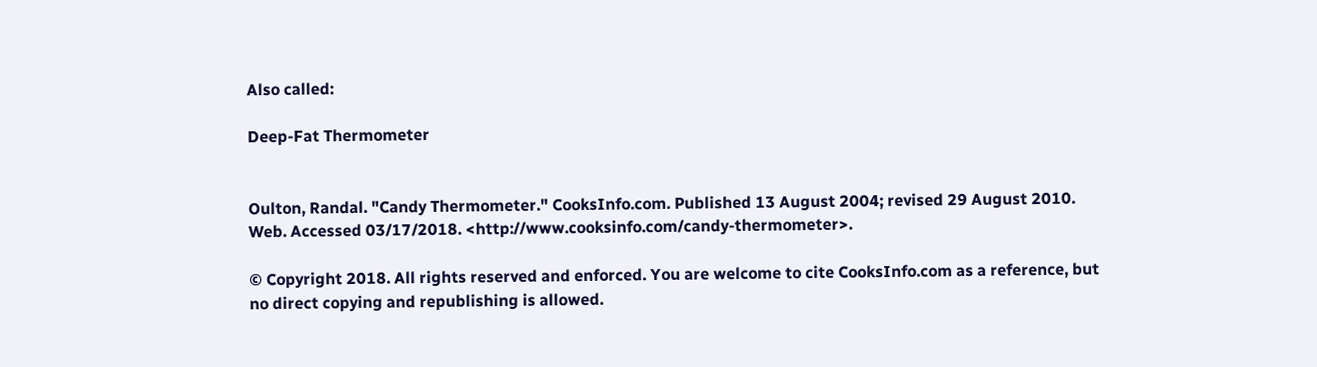Also called:

Deep-Fat Thermometer


Oulton, Randal. "Candy Thermometer." CooksInfo.com. Published 13 August 2004; revised 29 August 2010. Web. Accessed 03/17/2018. <http://www.cooksinfo.com/candy-thermometer>.

© Copyright 2018. All rights reserved and enforced. You are welcome to cite CooksInfo.com as a reference, but no direct copying and republishing is allowed.